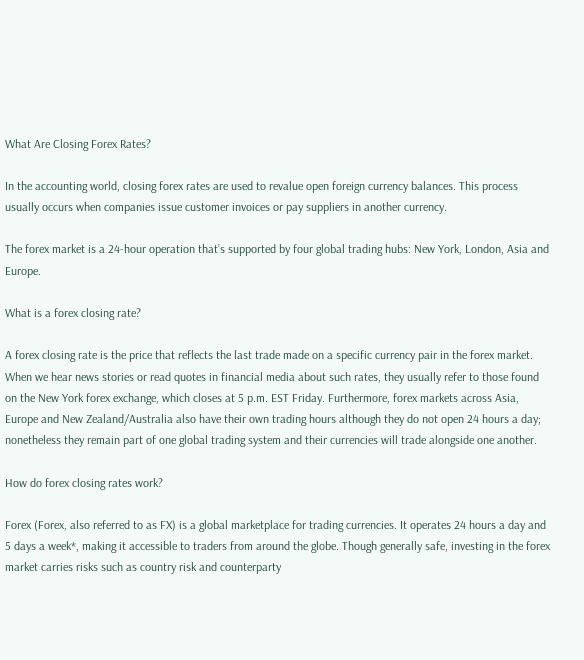What Are Closing Forex Rates?

In the accounting world, closing forex rates are used to revalue open foreign currency balances. This process usually occurs when companies issue customer invoices or pay suppliers in another currency.

The forex market is a 24-hour operation that’s supported by four global trading hubs: New York, London, Asia and Europe.

What is a forex closing rate?

A forex closing rate is the price that reflects the last trade made on a specific currency pair in the forex market. When we hear news stories or read quotes in financial media about such rates, they usually refer to those found on the New York forex exchange, which closes at 5 p.m. EST Friday. Furthermore, forex markets across Asia, Europe and New Zealand/Australia also have their own trading hours although they do not open 24 hours a day; nonetheless they remain part of one global trading system and their currencies will trade alongside one another.

How do forex closing rates work?

Forex (Forex, also referred to as FX) is a global marketplace for trading currencies. It operates 24 hours a day and 5 days a week*, making it accessible to traders from around the globe. Though generally safe, investing in the forex market carries risks such as country risk and counterparty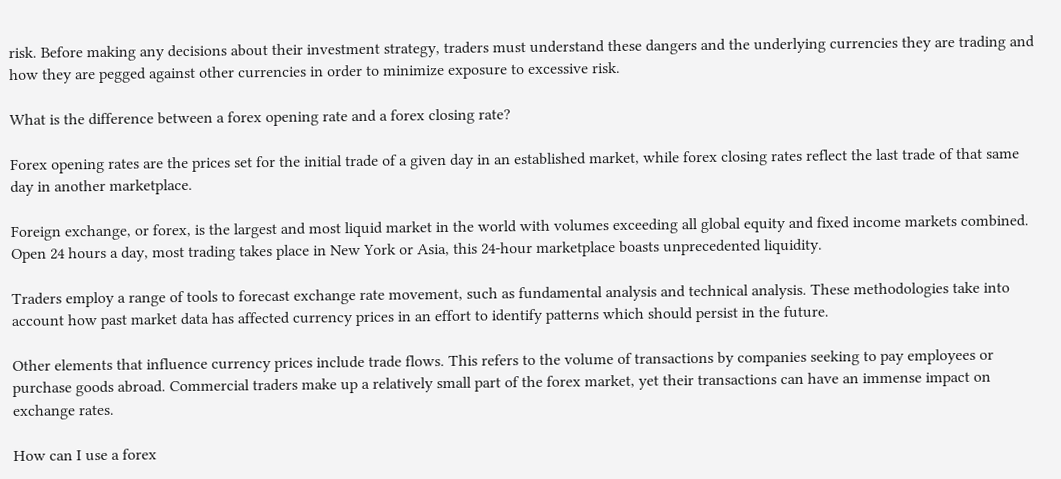risk. Before making any decisions about their investment strategy, traders must understand these dangers and the underlying currencies they are trading and how they are pegged against other currencies in order to minimize exposure to excessive risk.

What is the difference between a forex opening rate and a forex closing rate?

Forex opening rates are the prices set for the initial trade of a given day in an established market, while forex closing rates reflect the last trade of that same day in another marketplace.

Foreign exchange, or forex, is the largest and most liquid market in the world with volumes exceeding all global equity and fixed income markets combined. Open 24 hours a day, most trading takes place in New York or Asia, this 24-hour marketplace boasts unprecedented liquidity.

Traders employ a range of tools to forecast exchange rate movement, such as fundamental analysis and technical analysis. These methodologies take into account how past market data has affected currency prices in an effort to identify patterns which should persist in the future.

Other elements that influence currency prices include trade flows. This refers to the volume of transactions by companies seeking to pay employees or purchase goods abroad. Commercial traders make up a relatively small part of the forex market, yet their transactions can have an immense impact on exchange rates.

How can I use a forex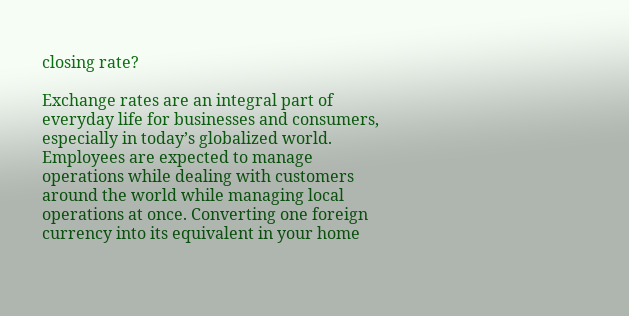closing rate?

Exchange rates are an integral part of everyday life for businesses and consumers, especially in today’s globalized world. Employees are expected to manage operations while dealing with customers around the world while managing local operations at once. Converting one foreign currency into its equivalent in your home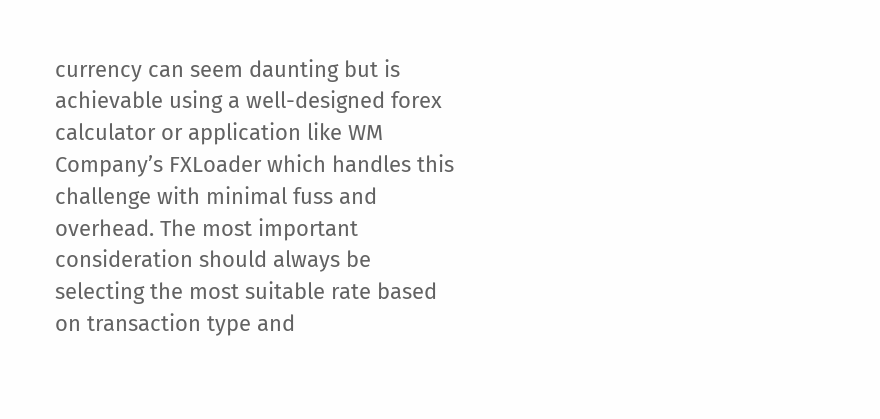currency can seem daunting but is achievable using a well-designed forex calculator or application like WM Company’s FXLoader which handles this challenge with minimal fuss and overhead. The most important consideration should always be selecting the most suitable rate based on transaction type and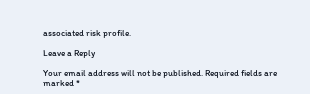associated risk profile.

Leave a Reply

Your email address will not be published. Required fields are marked *